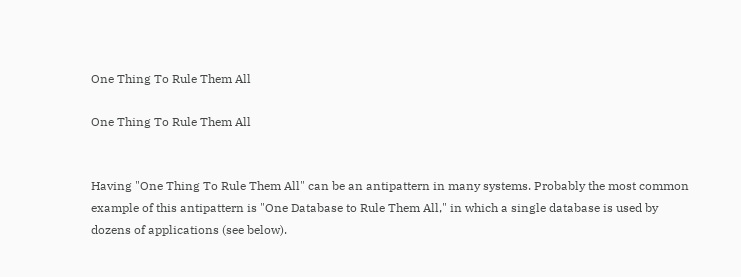One Thing To Rule Them All

One Thing To Rule Them All


Having "One Thing To Rule Them All" can be an antipattern in many systems. Probably the most common example of this antipattern is "One Database to Rule Them All," in which a single database is used by dozens of applications (see below).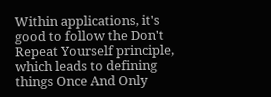Within applications, it's good to follow the Don't Repeat Yourself principle, which leads to defining things Once And Only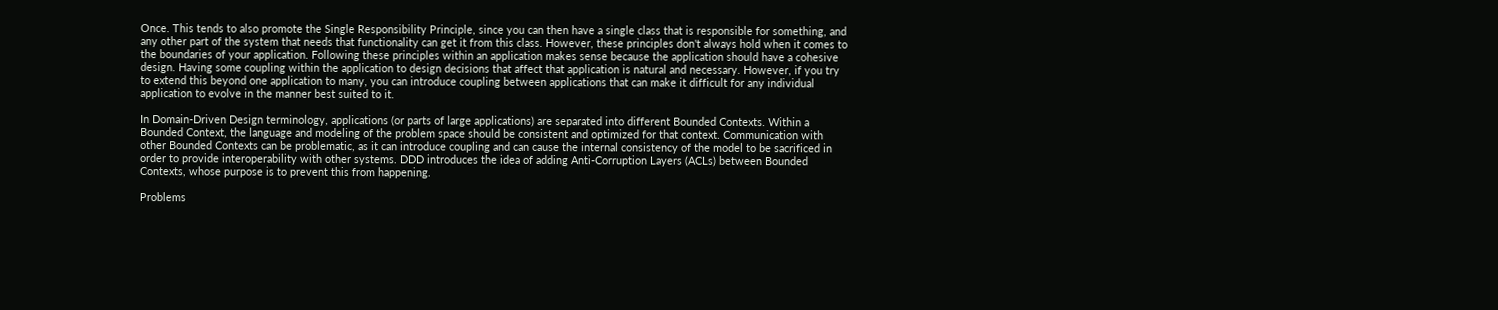Once. This tends to also promote the Single Responsibility Principle, since you can then have a single class that is responsible for something, and any other part of the system that needs that functionality can get it from this class. However, these principles don't always hold when it comes to the boundaries of your application. Following these principles within an application makes sense because the application should have a cohesive design. Having some coupling within the application to design decisions that affect that application is natural and necessary. However, if you try to extend this beyond one application to many, you can introduce coupling between applications that can make it difficult for any individual application to evolve in the manner best suited to it.

In Domain-Driven Design terminology, applications (or parts of large applications) are separated into different Bounded Contexts. Within a Bounded Context, the language and modeling of the problem space should be consistent and optimized for that context. Communication with other Bounded Contexts can be problematic, as it can introduce coupling and can cause the internal consistency of the model to be sacrificed in order to provide interoperability with other systems. DDD introduces the idea of adding Anti-Corruption Layers (ACLs) between Bounded Contexts, whose purpose is to prevent this from happening.

Problems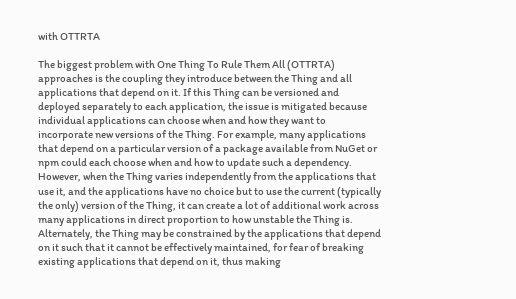with OTTRTA

The biggest problem with One Thing To Rule Them All (OTTRTA) approaches is the coupling they introduce between the Thing and all applications that depend on it. If this Thing can be versioned and deployed separately to each application, the issue is mitigated because individual applications can choose when and how they want to incorporate new versions of the Thing. For example, many applications that depend on a particular version of a package available from NuGet or npm could each choose when and how to update such a dependency. However, when the Thing varies independently from the applications that use it, and the applications have no choice but to use the current (typically the only) version of the Thing, it can create a lot of additional work across many applications in direct proportion to how unstable the Thing is. Alternately, the Thing may be constrained by the applications that depend on it such that it cannot be effectively maintained, for fear of breaking existing applications that depend on it, thus making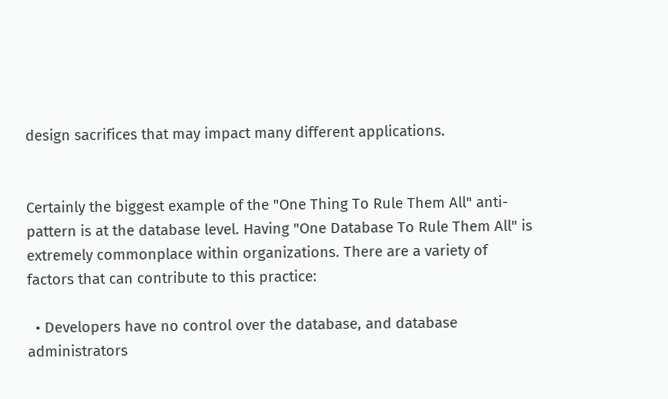design sacrifices that may impact many different applications.


Certainly the biggest example of the "One Thing To Rule Them All" anti-pattern is at the database level. Having "One Database To Rule Them All" is extremely commonplace within organizations. There are a variety of factors that can contribute to this practice:

  • Developers have no control over the database, and database administrators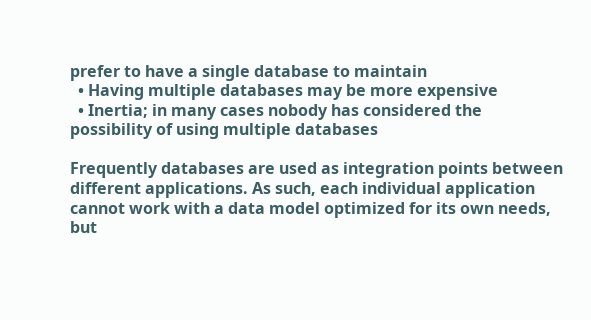prefer to have a single database to maintain
  • Having multiple databases may be more expensive
  • Inertia; in many cases nobody has considered the possibility of using multiple databases

Frequently databases are used as integration points between different applications. As such, each individual application cannot work with a data model optimized for its own needs, but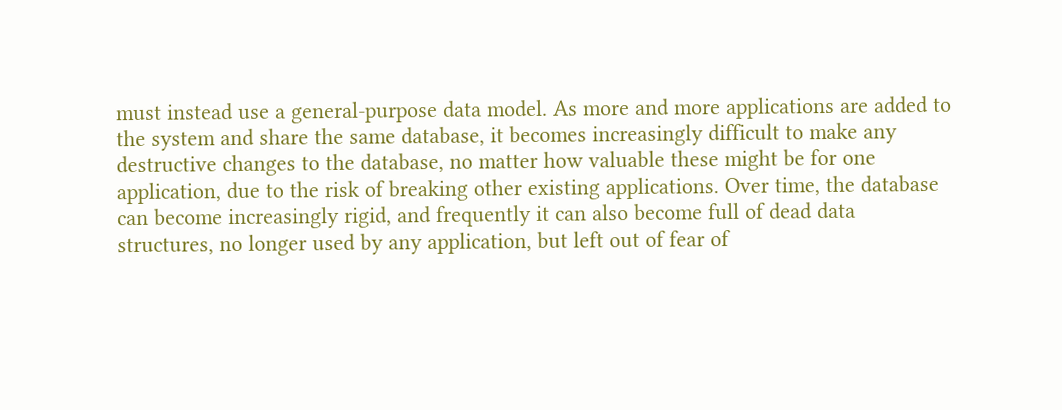must instead use a general-purpose data model. As more and more applications are added to the system and share the same database, it becomes increasingly difficult to make any destructive changes to the database, no matter how valuable these might be for one application, due to the risk of breaking other existing applications. Over time, the database can become increasingly rigid, and frequently it can also become full of dead data structures, no longer used by any application, but left out of fear of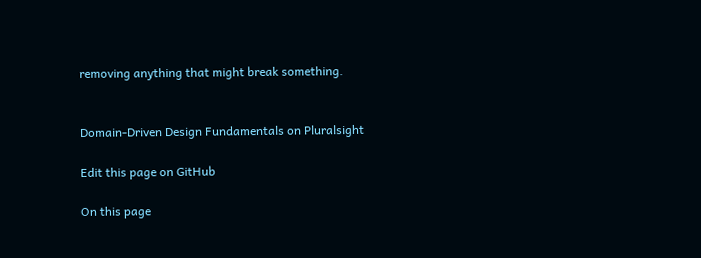removing anything that might break something.


Domain-Driven Design Fundamentals on Pluralsight

Edit this page on GitHub

On this page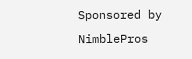Sponsored by NimblePros